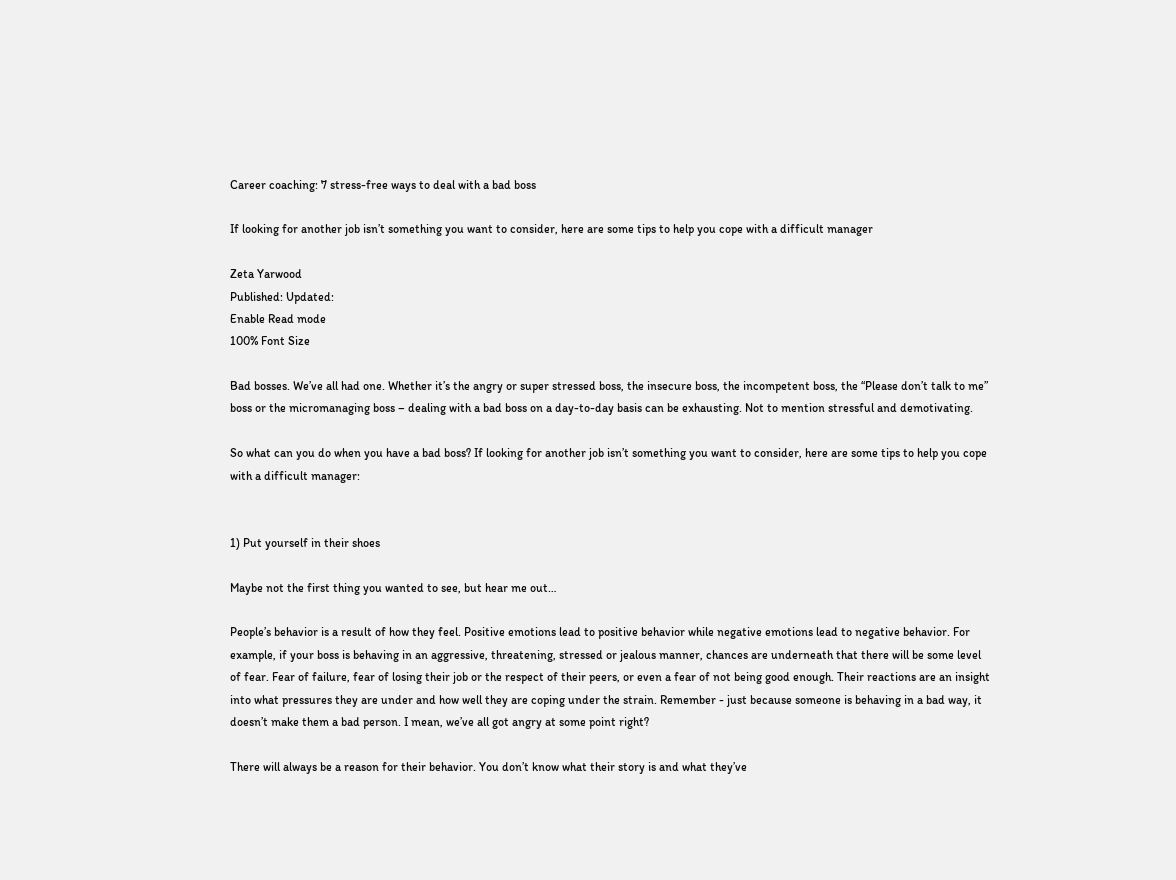Career coaching: 7 stress-free ways to deal with a bad boss

If looking for another job isn’t something you want to consider, here are some tips to help you cope with a difficult manager

Zeta Yarwood
Published: Updated:
Enable Read mode
100% Font Size

Bad bosses. We’ve all had one. Whether it’s the angry or super stressed boss, the insecure boss, the incompetent boss, the “Please don’t talk to me” boss or the micromanaging boss – dealing with a bad boss on a day-to-day basis can be exhausting. Not to mention stressful and demotivating.

So what can you do when you have a bad boss? If looking for another job isn’t something you want to consider, here are some tips to help you cope with a difficult manager:


1) Put yourself in their shoes

Maybe not the first thing you wanted to see, but hear me out…

People’s behavior is a result of how they feel. Positive emotions lead to positive behavior while negative emotions lead to negative behavior. For example, if your boss is behaving in an aggressive, threatening, stressed or jealous manner, chances are underneath that there will be some level of fear. Fear of failure, fear of losing their job or the respect of their peers, or even a fear of not being good enough. Their reactions are an insight into what pressures they are under and how well they are coping under the strain. Remember - just because someone is behaving in a bad way, it doesn’t make them a bad person. I mean, we’ve all got angry at some point right?

There will always be a reason for their behavior. You don’t know what their story is and what they’ve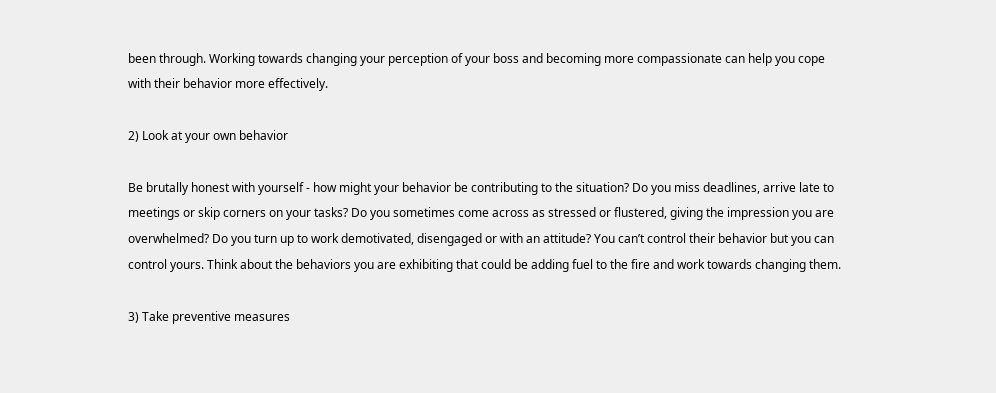been through. Working towards changing your perception of your boss and becoming more compassionate can help you cope with their behavior more effectively.

2) Look at your own behavior

Be brutally honest with yourself - how might your behavior be contributing to the situation? Do you miss deadlines, arrive late to meetings or skip corners on your tasks? Do you sometimes come across as stressed or flustered, giving the impression you are overwhelmed? Do you turn up to work demotivated, disengaged or with an attitude? You can’t control their behavior but you can control yours. Think about the behaviors you are exhibiting that could be adding fuel to the fire and work towards changing them.

3) Take preventive measures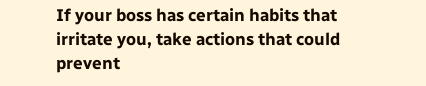If your boss has certain habits that irritate you, take actions that could prevent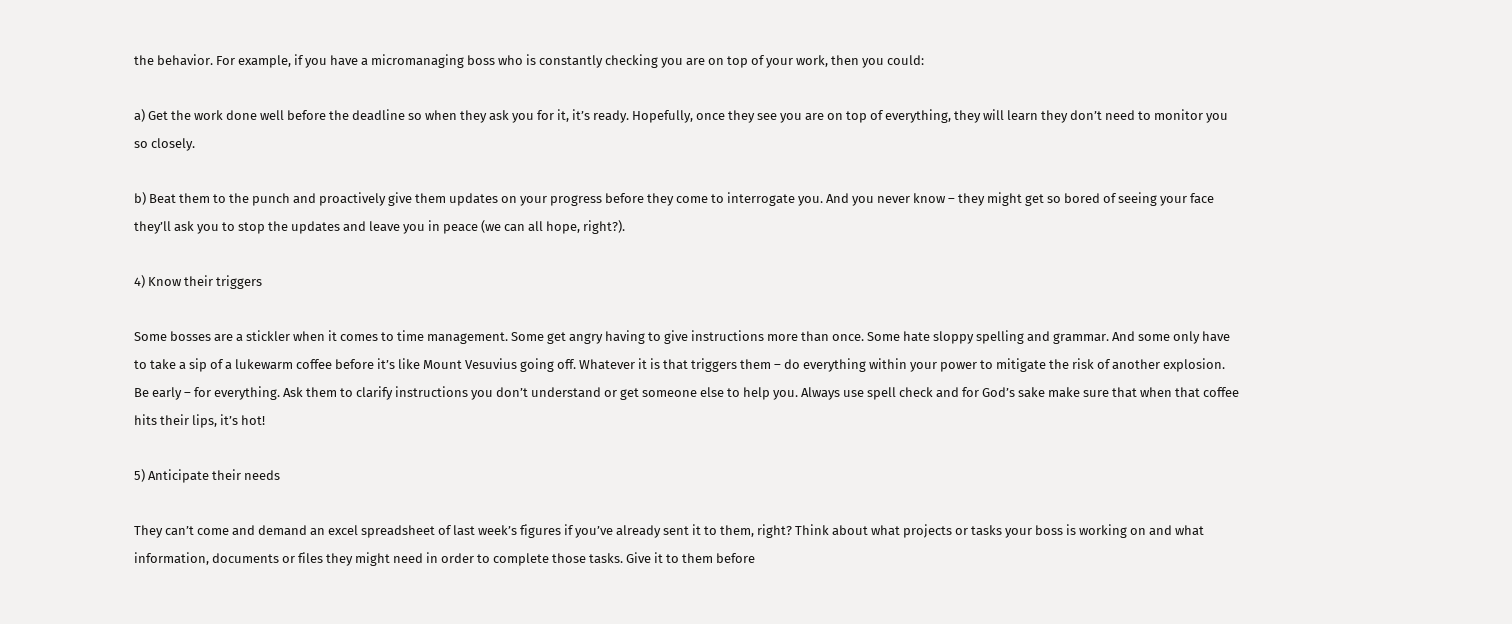the behavior. For example, if you have a micromanaging boss who is constantly checking you are on top of your work, then you could:

a) Get the work done well before the deadline so when they ask you for it, it’s ready. Hopefully, once they see you are on top of everything, they will learn they don’t need to monitor you so closely.

b) Beat them to the punch and proactively give them updates on your progress before they come to interrogate you. And you never know – they might get so bored of seeing your face they’ll ask you to stop the updates and leave you in peace (we can all hope, right?).

4) Know their triggers

Some bosses are a stickler when it comes to time management. Some get angry having to give instructions more than once. Some hate sloppy spelling and grammar. And some only have to take a sip of a lukewarm coffee before it’s like Mount Vesuvius going off. Whatever it is that triggers them – do everything within your power to mitigate the risk of another explosion. Be early – for everything. Ask them to clarify instructions you don’t understand or get someone else to help you. Always use spell check and for God’s sake make sure that when that coffee hits their lips, it’s hot!

5) Anticipate their needs

They can’t come and demand an excel spreadsheet of last week’s figures if you’ve already sent it to them, right? Think about what projects or tasks your boss is working on and what information, documents or files they might need in order to complete those tasks. Give it to them before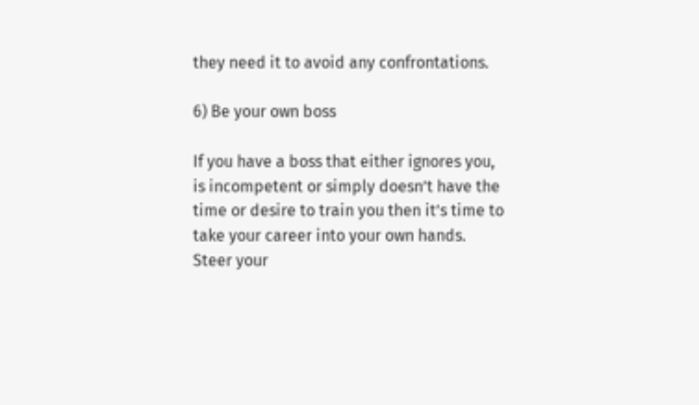they need it to avoid any confrontations.

6) Be your own boss

If you have a boss that either ignores you, is incompetent or simply doesn’t have the time or desire to train you then it’s time to take your career into your own hands. Steer your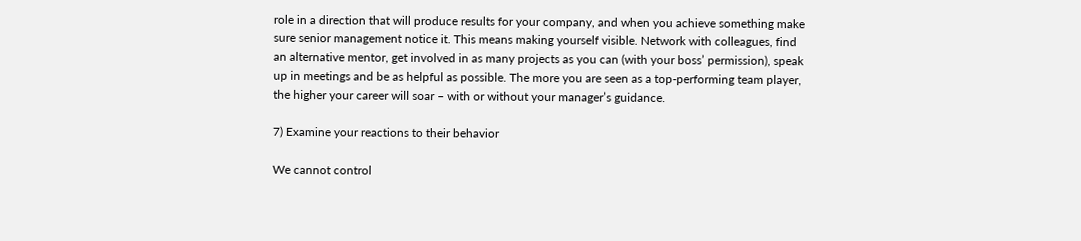role in a direction that will produce results for your company, and when you achieve something make sure senior management notice it. This means making yourself visible. Network with colleagues, find an alternative mentor, get involved in as many projects as you can (with your boss’ permission), speak up in meetings and be as helpful as possible. The more you are seen as a top-performing team player, the higher your career will soar – with or without your manager’s guidance.

7) Examine your reactions to their behavior

We cannot control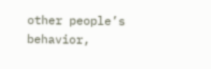other people’s behavior,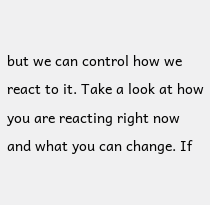but we can control how we react to it. Take a look at how you are reacting right now and what you can change. If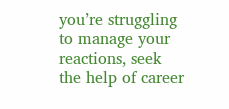you’re struggling to manage your reactions, seek the help of career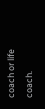coach or life coach.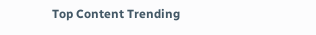Top Content Trending